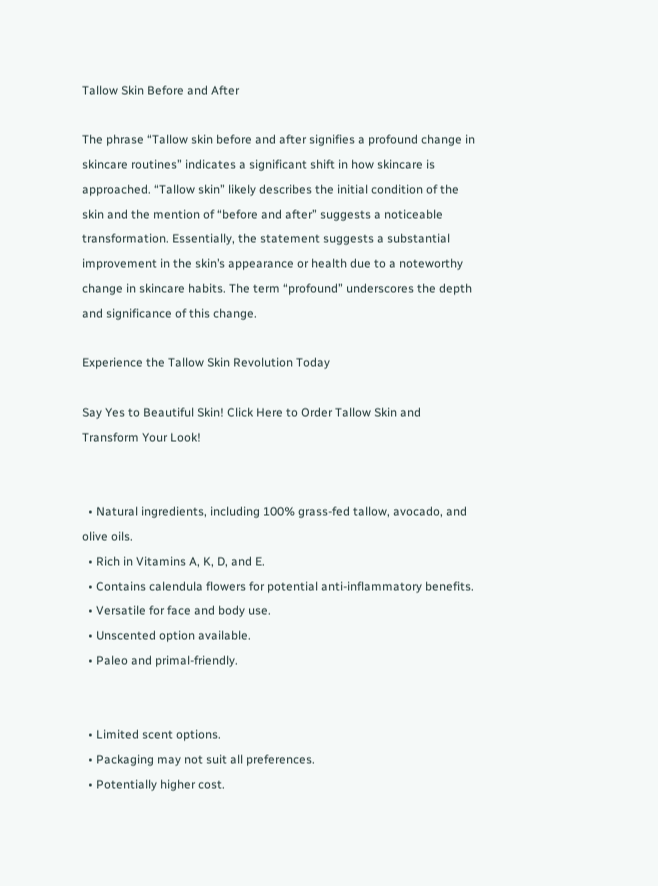Tallow Skin Before and After

The phrase “Tallow skin before and after signifies a profound change in skincare routines” indicates a significant shift in how skincare is approached. “Tallow skin” likely describes the initial condition of the skin and the mention of “before and after” suggests a noticeable transformation. Essentially, the statement suggests a substantial improvement in the skin’s appearance or health due to a noteworthy change in skincare habits. The term “profound” underscores the depth and significance of this change.

Experience the Tallow Skin Revolution Today

Say Yes to Beautiful Skin! Click Here to Order Tallow Skin and Transform Your Look!


  • Natural ingredients, including 100% grass-fed tallow, avocado, and olive oils.
  • Rich in Vitamins A, K, D, and E.
  • Contains calendula flowers for potential anti-inflammatory benefits.
  • Versatile for face and body use.
  • Unscented option available.
  • Paleo and primal-friendly.


  • Limited scent options.
  • Packaging may not suit all preferences.
  • Potentially higher cost.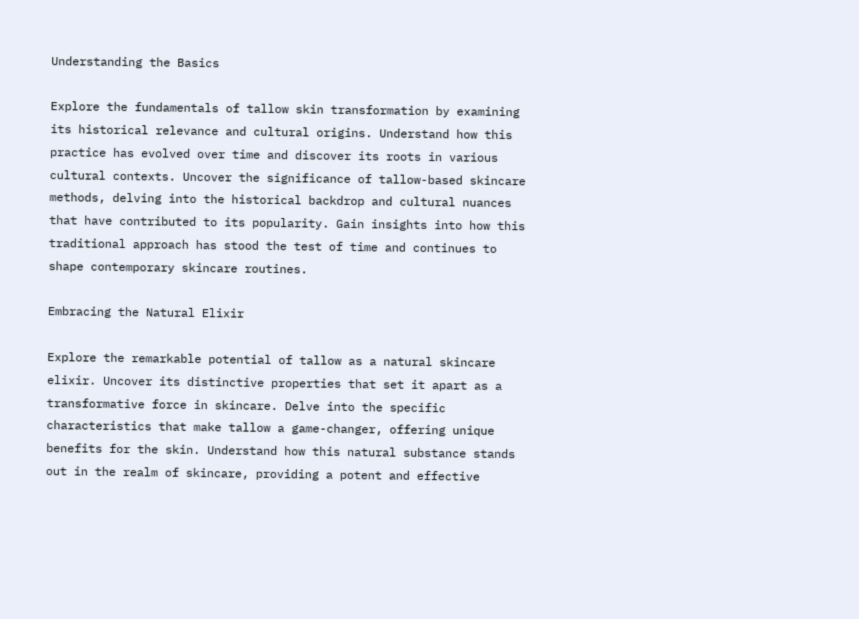Understanding the Basics

Explore the fundamentals of tallow skin transformation by examining its historical relevance and cultural origins. Understand how this practice has evolved over time and discover its roots in various cultural contexts. Uncover the significance of tallow-based skincare methods, delving into the historical backdrop and cultural nuances that have contributed to its popularity. Gain insights into how this traditional approach has stood the test of time and continues to shape contemporary skincare routines.

Embracing the Natural Elixir

Explore the remarkable potential of tallow as a natural skincare elixir. Uncover its distinctive properties that set it apart as a transformative force in skincare. Delve into the specific characteristics that make tallow a game-changer, offering unique benefits for the skin. Understand how this natural substance stands out in the realm of skincare, providing a potent and effective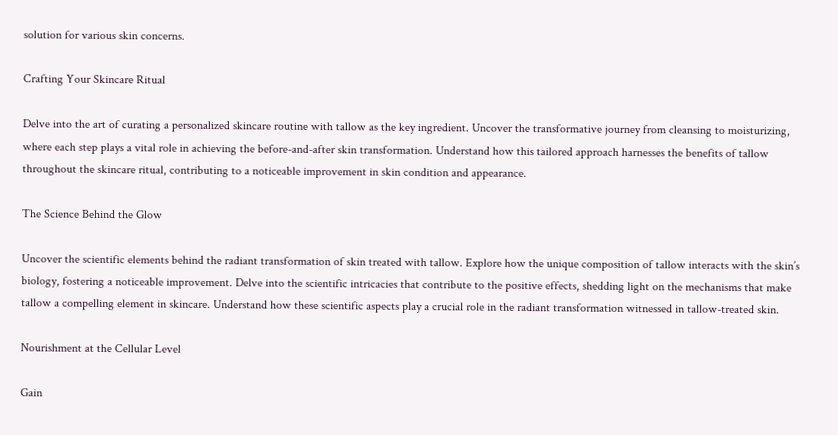solution for various skin concerns.

Crafting Your Skincare Ritual

Delve into the art of curating a personalized skincare routine with tallow as the key ingredient. Uncover the transformative journey from cleansing to moisturizing, where each step plays a vital role in achieving the before-and-after skin transformation. Understand how this tailored approach harnesses the benefits of tallow throughout the skincare ritual, contributing to a noticeable improvement in skin condition and appearance.

The Science Behind the Glow

Uncover the scientific elements behind the radiant transformation of skin treated with tallow. Explore how the unique composition of tallow interacts with the skin’s biology, fostering a noticeable improvement. Delve into the scientific intricacies that contribute to the positive effects, shedding light on the mechanisms that make tallow a compelling element in skincare. Understand how these scientific aspects play a crucial role in the radiant transformation witnessed in tallow-treated skin.

Nourishment at the Cellular Level

Gain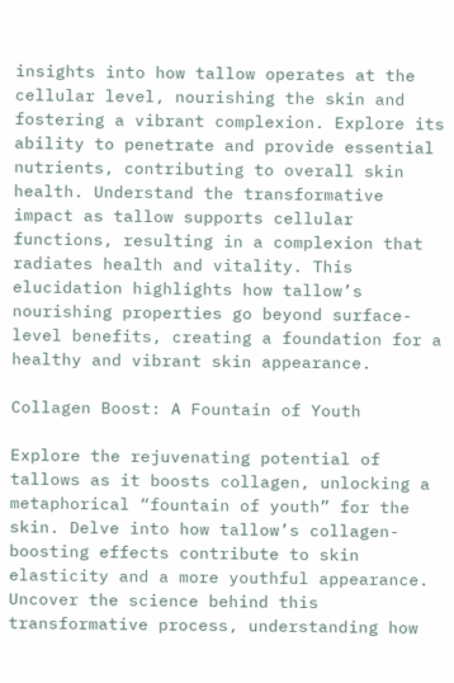insights into how tallow operates at the cellular level, nourishing the skin and fostering a vibrant complexion. Explore its ability to penetrate and provide essential nutrients, contributing to overall skin health. Understand the transformative impact as tallow supports cellular functions, resulting in a complexion that radiates health and vitality. This elucidation highlights how tallow’s nourishing properties go beyond surface-level benefits, creating a foundation for a healthy and vibrant skin appearance.

Collagen Boost: A Fountain of Youth

Explore the rejuvenating potential of tallows as it boosts collagen, unlocking a metaphorical “fountain of youth” for the skin. Delve into how tallow’s collagen-boosting effects contribute to skin elasticity and a more youthful appearance. Uncover the science behind this transformative process, understanding how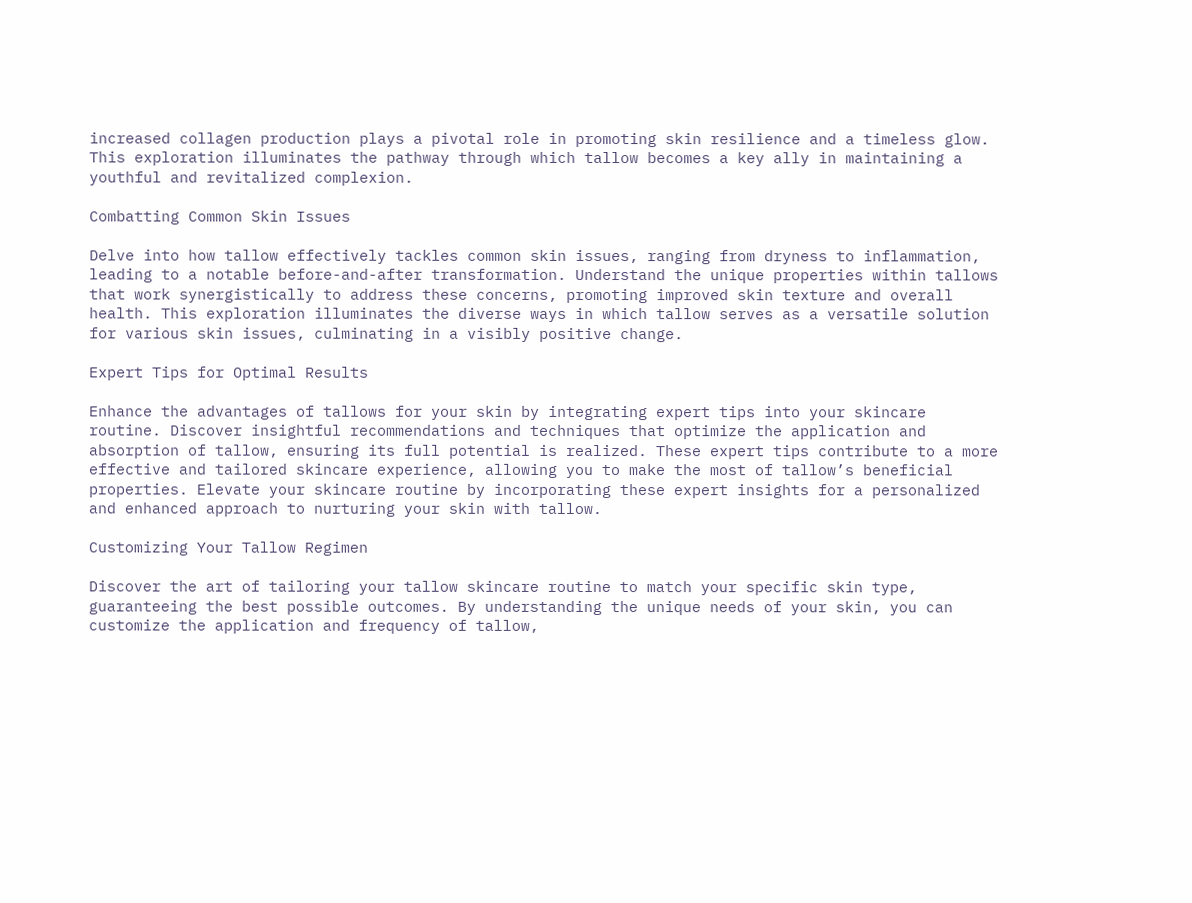increased collagen production plays a pivotal role in promoting skin resilience and a timeless glow. This exploration illuminates the pathway through which tallow becomes a key ally in maintaining a youthful and revitalized complexion.

Combatting Common Skin Issues

Delve into how tallow effectively tackles common skin issues, ranging from dryness to inflammation, leading to a notable before-and-after transformation. Understand the unique properties within tallows that work synergistically to address these concerns, promoting improved skin texture and overall health. This exploration illuminates the diverse ways in which tallow serves as a versatile solution for various skin issues, culminating in a visibly positive change.

Expert Tips for Optimal Results

Enhance the advantages of tallows for your skin by integrating expert tips into your skincare routine. Discover insightful recommendations and techniques that optimize the application and absorption of tallow, ensuring its full potential is realized. These expert tips contribute to a more effective and tailored skincare experience, allowing you to make the most of tallow’s beneficial properties. Elevate your skincare routine by incorporating these expert insights for a personalized and enhanced approach to nurturing your skin with tallow.

Customizing Your Tallow Regimen

Discover the art of tailoring your tallow skincare routine to match your specific skin type, guaranteeing the best possible outcomes. By understanding the unique needs of your skin, you can customize the application and frequency of tallow,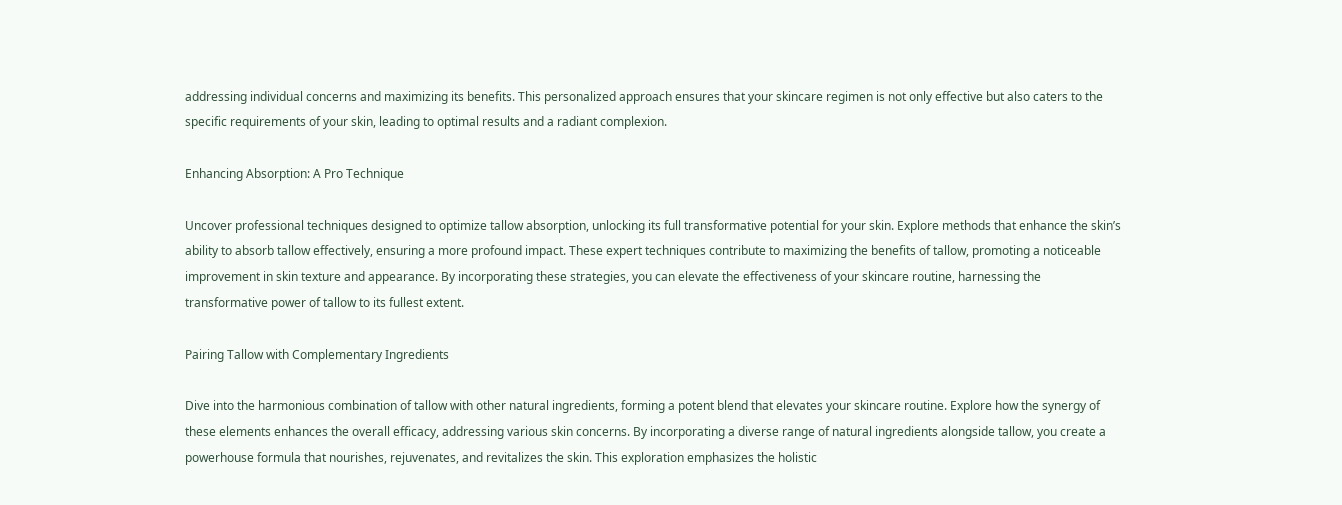addressing individual concerns and maximizing its benefits. This personalized approach ensures that your skincare regimen is not only effective but also caters to the specific requirements of your skin, leading to optimal results and a radiant complexion.

Enhancing Absorption: A Pro Technique

Uncover professional techniques designed to optimize tallow absorption, unlocking its full transformative potential for your skin. Explore methods that enhance the skin’s ability to absorb tallow effectively, ensuring a more profound impact. These expert techniques contribute to maximizing the benefits of tallow, promoting a noticeable improvement in skin texture and appearance. By incorporating these strategies, you can elevate the effectiveness of your skincare routine, harnessing the transformative power of tallow to its fullest extent.

Pairing Tallow with Complementary Ingredients

Dive into the harmonious combination of tallow with other natural ingredients, forming a potent blend that elevates your skincare routine. Explore how the synergy of these elements enhances the overall efficacy, addressing various skin concerns. By incorporating a diverse range of natural ingredients alongside tallow, you create a powerhouse formula that nourishes, rejuvenates, and revitalizes the skin. This exploration emphasizes the holistic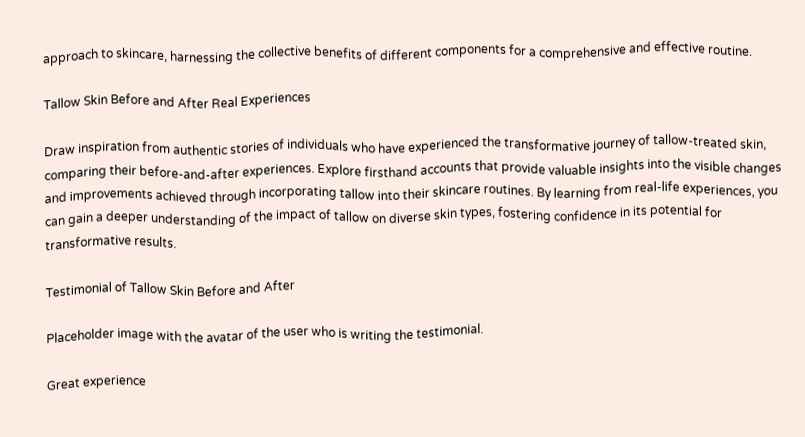approach to skincare, harnessing the collective benefits of different components for a comprehensive and effective routine.

Tallow Skin Before and After Real Experiences

Draw inspiration from authentic stories of individuals who have experienced the transformative journey of tallow-treated skin, comparing their before-and-after experiences. Explore firsthand accounts that provide valuable insights into the visible changes and improvements achieved through incorporating tallow into their skincare routines. By learning from real-life experiences, you can gain a deeper understanding of the impact of tallow on diverse skin types, fostering confidence in its potential for transformative results.

Testimonial of Tallow Skin Before and After

Placeholder image with the avatar of the user who is writing the testimonial.

Great experience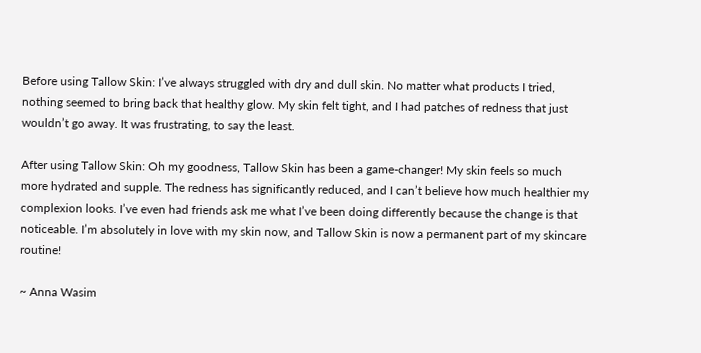Before using Tallow Skin: I’ve always struggled with dry and dull skin. No matter what products I tried, nothing seemed to bring back that healthy glow. My skin felt tight, and I had patches of redness that just wouldn’t go away. It was frustrating, to say the least.

After using Tallow Skin: Oh my goodness, Tallow Skin has been a game-changer! My skin feels so much more hydrated and supple. The redness has significantly reduced, and I can’t believe how much healthier my complexion looks. I’ve even had friends ask me what I’ve been doing differently because the change is that noticeable. I’m absolutely in love with my skin now, and Tallow Skin is now a permanent part of my skincare routine!

~ Anna Wasim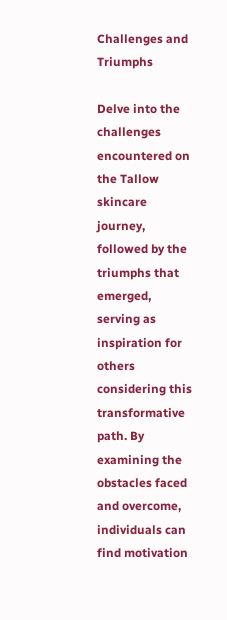Challenges and Triumphs

Delve into the challenges encountered on the Tallow skincare journey, followed by the triumphs that emerged, serving as inspiration for others considering this transformative path. By examining the obstacles faced and overcome, individuals can find motivation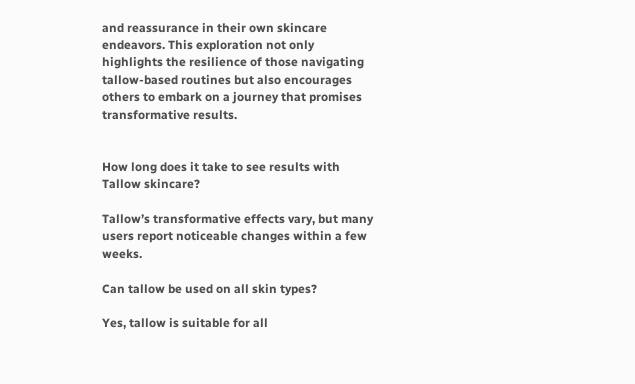and reassurance in their own skincare endeavors. This exploration not only highlights the resilience of those navigating tallow-based routines but also encourages others to embark on a journey that promises transformative results.


How long does it take to see results with Tallow skincare?

Tallow’s transformative effects vary, but many users report noticeable changes within a few weeks.

Can tallow be used on all skin types?

Yes, tallow is suitable for all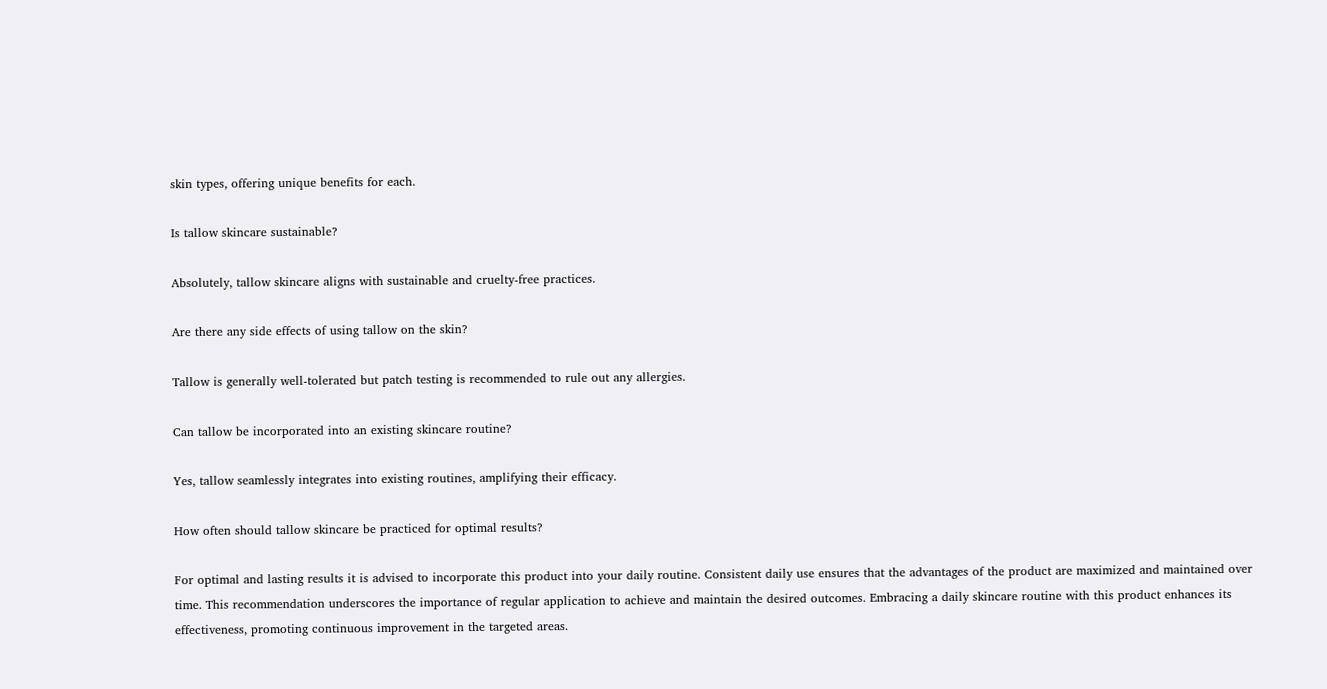skin types, offering unique benefits for each.

Is tallow skincare sustainable?

Absolutely, tallow skincare aligns with sustainable and cruelty-free practices.

Are there any side effects of using tallow on the skin?

Tallow is generally well-tolerated but patch testing is recommended to rule out any allergies.

Can tallow be incorporated into an existing skincare routine?

Yes, tallow seamlessly integrates into existing routines, amplifying their efficacy.

How often should tallow skincare be practiced for optimal results?

For optimal and lasting results it is advised to incorporate this product into your daily routine. Consistent daily use ensures that the advantages of the product are maximized and maintained over time. This recommendation underscores the importance of regular application to achieve and maintain the desired outcomes. Embracing a daily skincare routine with this product enhances its effectiveness, promoting continuous improvement in the targeted areas.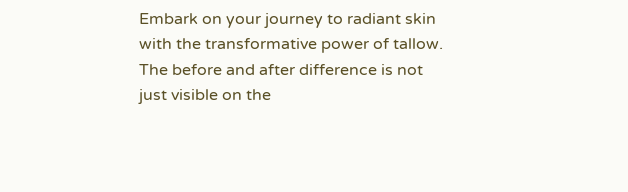Embark on your journey to radiant skin with the transformative power of tallow. The before and after difference is not just visible on the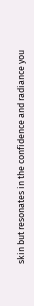skin but resonates in the confidence and radiance you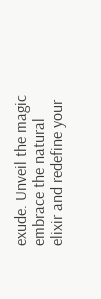exude. Unveil the magic embrace the natural elixir and redefine your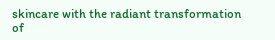skincare with the radiant transformation of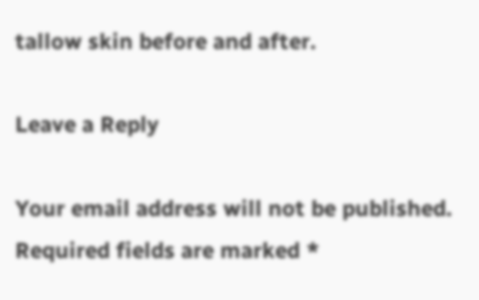tallow skin before and after.

Leave a Reply

Your email address will not be published. Required fields are marked *